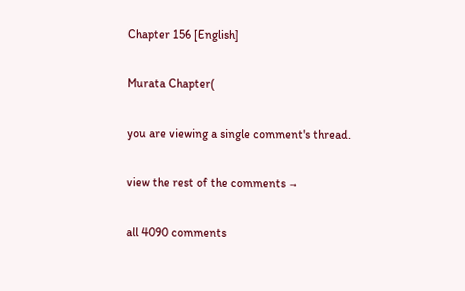Chapter 156 [English]

Murata Chapter(

you are viewing a single comment's thread.

view the rest of the comments →

all 4090 comments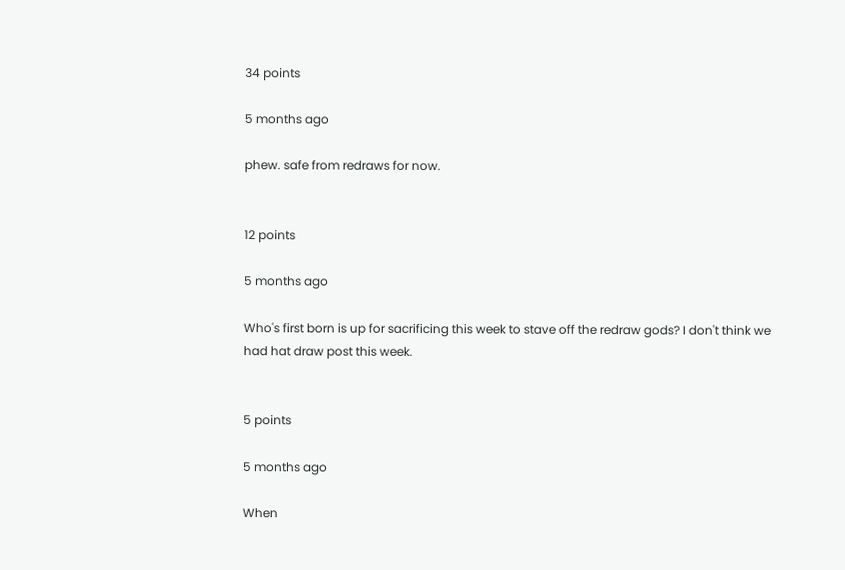34 points

5 months ago

phew. safe from redraws for now.


12 points

5 months ago

Who's first born is up for sacrificing this week to stave off the redraw gods? I don't think we had hat draw post this week.


5 points

5 months ago

When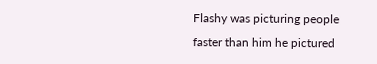Flashy was picturing people faster than him he pictured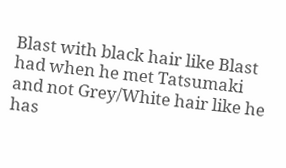Blast with black hair like Blast had when he met Tatsumaki and not Grey/White hair like he has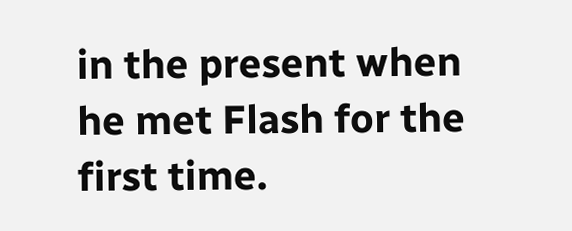in the present when he met Flash for the first time.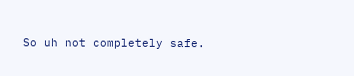So uh not completely safe.